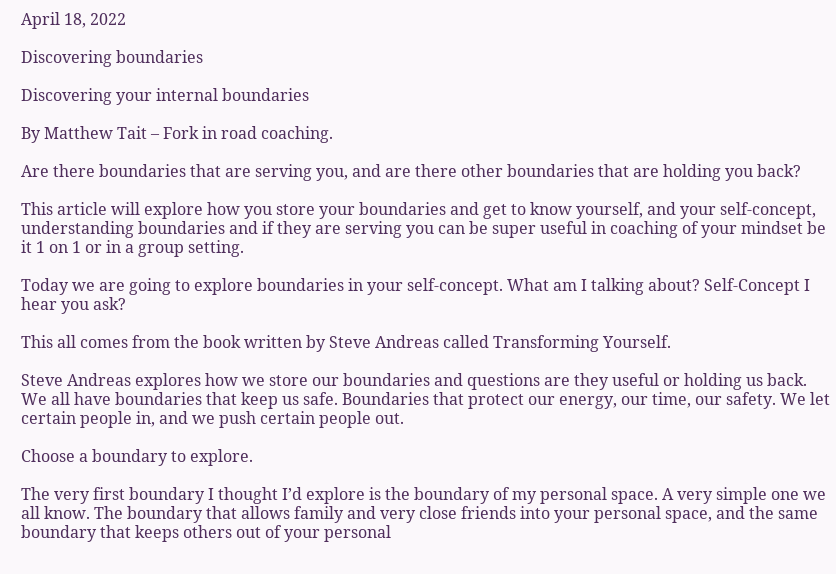April 18, 2022

Discovering boundaries

Discovering your internal boundaries

By Matthew Tait – Fork in road coaching.

Are there boundaries that are serving you, and are there other boundaries that are holding you back?

This article will explore how you store your boundaries and get to know yourself, and your self-concept, understanding boundaries and if they are serving you can be super useful in coaching of your mindset be it 1 on 1 or in a group setting.

Today we are going to explore boundaries in your self-concept. What am I talking about? Self-Concept I hear you ask?

This all comes from the book written by Steve Andreas called Transforming Yourself.

Steve Andreas explores how we store our boundaries and questions are they useful or holding us back. We all have boundaries that keep us safe. Boundaries that protect our energy, our time, our safety. We let certain people in, and we push certain people out.

Choose a boundary to explore.

The very first boundary I thought I’d explore is the boundary of my personal space. A very simple one we all know. The boundary that allows family and very close friends into your personal space, and the same boundary that keeps others out of your personal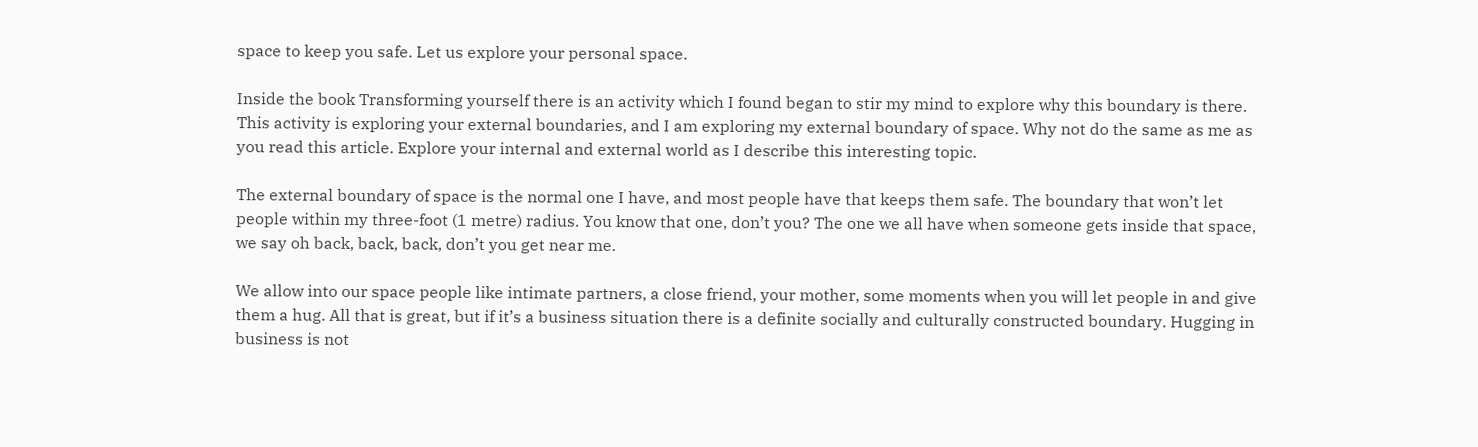space to keep you safe. Let us explore your personal space.

Inside the book Transforming yourself there is an activity which I found began to stir my mind to explore why this boundary is there. This activity is exploring your external boundaries, and I am exploring my external boundary of space. Why not do the same as me as you read this article. Explore your internal and external world as I describe this interesting topic.

The external boundary of space is the normal one I have, and most people have that keeps them safe. The boundary that won’t let people within my three-foot (1 metre) radius. You know that one, don’t you? The one we all have when someone gets inside that space, we say oh back, back, back, don’t you get near me.

We allow into our space people like intimate partners, a close friend, your mother, some moments when you will let people in and give them a hug. All that is great, but if it’s a business situation there is a definite socially and culturally constructed boundary. Hugging in business is not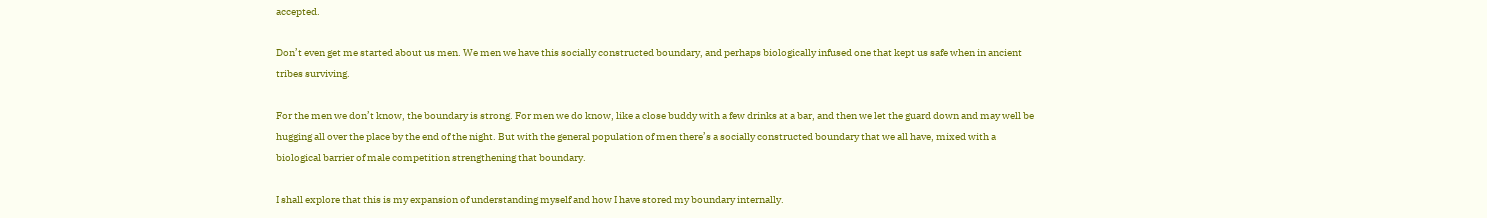accepted.

Don’t even get me started about us men. We men we have this socially constructed boundary, and perhaps biologically infused one that kept us safe when in ancient tribes surviving.

For the men we don’t know, the boundary is strong. For men we do know, like a close buddy with a few drinks at a bar, and then we let the guard down and may well be hugging all over the place by the end of the night. But with the general population of men there’s a socially constructed boundary that we all have, mixed with a biological barrier of male competition strengthening that boundary.

I shall explore that this is my expansion of understanding myself and how I have stored my boundary internally.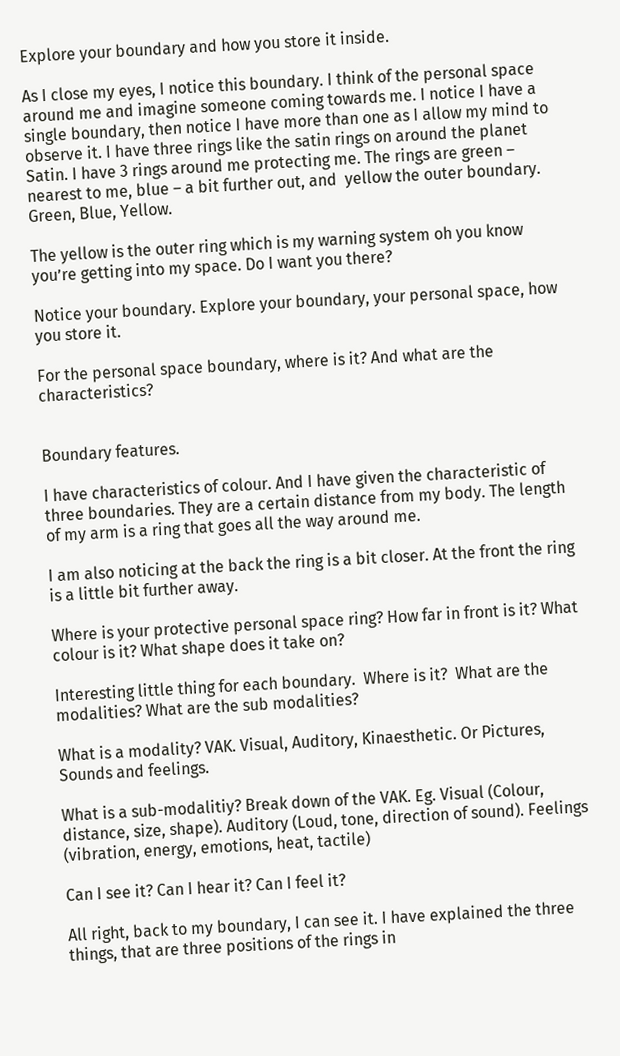Explore your boundary and how you store it inside.

As I close my eyes, I notice this boundary. I think of the personal space around me and imagine someone coming towards me. I notice I have a single boundary, then notice I have more than one as I allow my mind to observe it. I have three rings like the satin rings on around the planet Satin. I have 3 rings around me protecting me. The rings are green – nearest to me, blue – a bit further out, and  yellow the outer boundary. Green, Blue, Yellow.

The yellow is the outer ring which is my warning system oh you know you’re getting into my space. Do I want you there?

Notice your boundary. Explore your boundary, your personal space, how you store it.

For the personal space boundary, where is it? And what are the characteristics?


Boundary features.

I have characteristics of colour. And I have given the characteristic of three boundaries. They are a certain distance from my body. The length of my arm is a ring that goes all the way around me.

I am also noticing at the back the ring is a bit closer. At the front the ring is a little bit further away.

Where is your protective personal space ring? How far in front is it? What colour is it? What shape does it take on?

Interesting little thing for each boundary.  Where is it?  What are the modalities? What are the sub modalities?

What is a modality? VAK. Visual, Auditory, Kinaesthetic. Or Pictures, Sounds and feelings.

What is a sub-modalitiy? Break down of the VAK. Eg. Visual (Colour, distance, size, shape). Auditory (Loud, tone, direction of sound). Feelings (vibration, energy, emotions, heat, tactile)

Can I see it? Can I hear it? Can I feel it?

All right, back to my boundary, I can see it. I have explained the three things, that are three positions of the rings in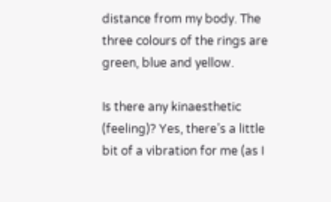distance from my body. The three colours of the rings are green, blue and yellow.

Is there any kinaesthetic (feeling)? Yes, there’s a little bit of a vibration for me (as I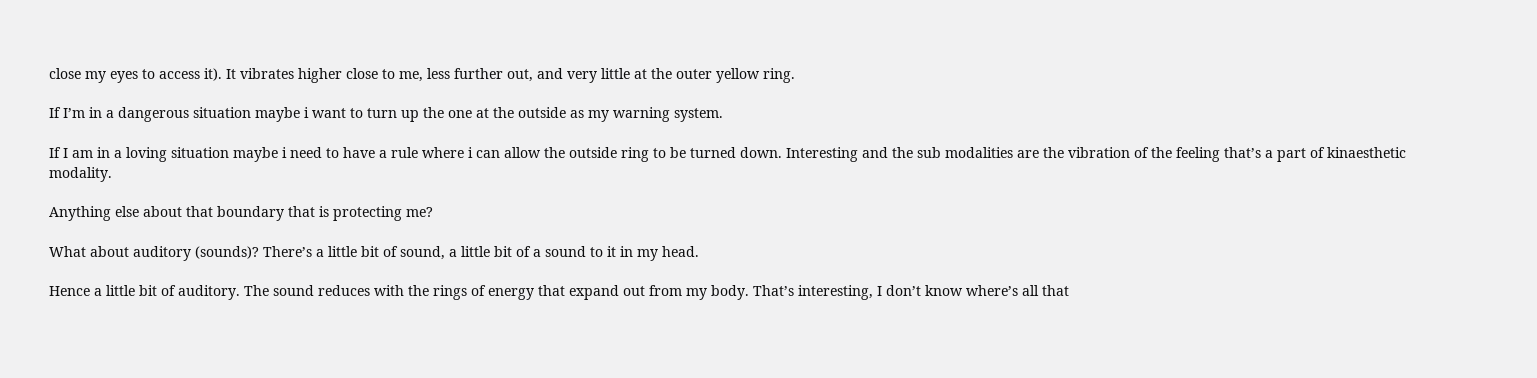close my eyes to access it). It vibrates higher close to me, less further out, and very little at the outer yellow ring.

If I’m in a dangerous situation maybe i want to turn up the one at the outside as my warning system.

If I am in a loving situation maybe i need to have a rule where i can allow the outside ring to be turned down. Interesting and the sub modalities are the vibration of the feeling that’s a part of kinaesthetic modality.

Anything else about that boundary that is protecting me?

What about auditory (sounds)? There’s a little bit of sound, a little bit of a sound to it in my head.

Hence a little bit of auditory. The sound reduces with the rings of energy that expand out from my body. That’s interesting, I don’t know where’s all that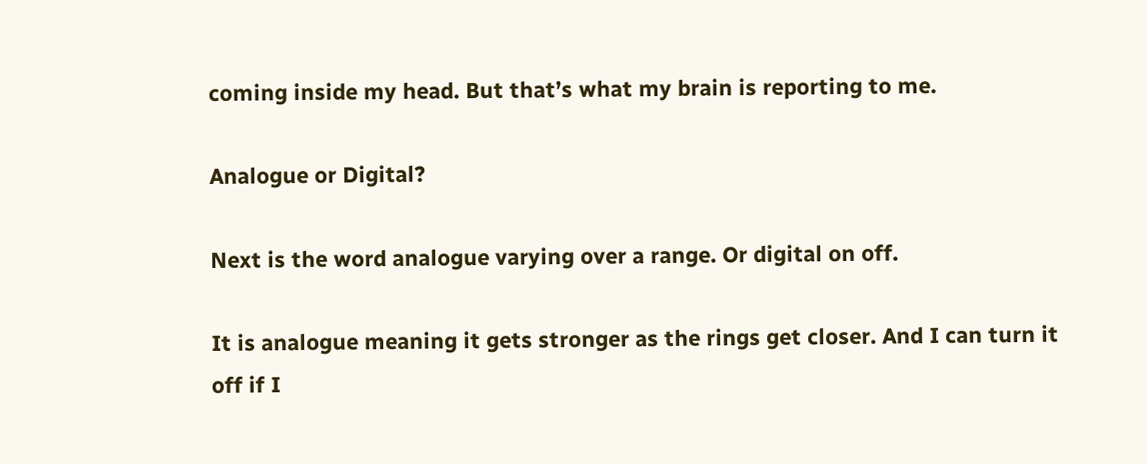coming inside my head. But that’s what my brain is reporting to me.

Analogue or Digital?

Next is the word analogue varying over a range. Or digital on off.

It is analogue meaning it gets stronger as the rings get closer. And I can turn it off if I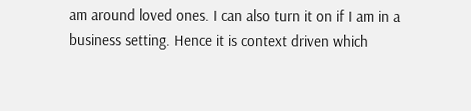am around loved ones. I can also turn it on if I am in a business setting. Hence it is context driven which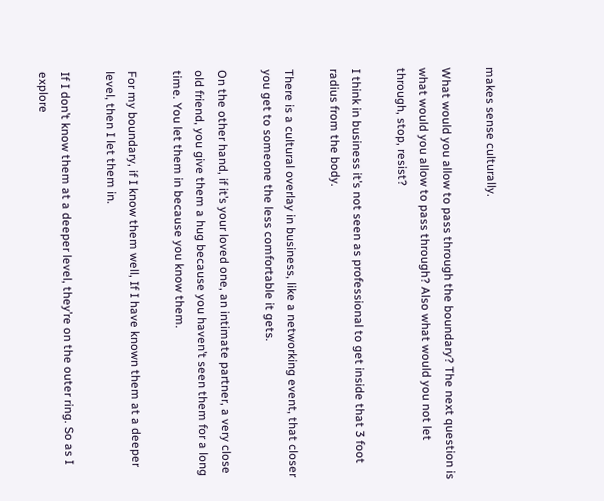makes sense culturally.

What would you allow to pass through the boundary? The next question is what would you allow to pass through? Also what would you not let through, stop, resist?

I think in business it’s not seen as professional to get inside that 3 foot radius from the body.

There is a cultural overlay in business, like a networking event, that closer you get to someone the less comfortable it gets.

On the other hand, if it’s your loved one, an intimate partner, a very close old friend, you give them a hug because you haven’t seen them for a long time. You let them in because you know them.

For my boundary, if I know them well, If I have known them at a deeper level, then I let them in.

If I don’t know them at a deeper level, they’re on the outer ring. So as I explore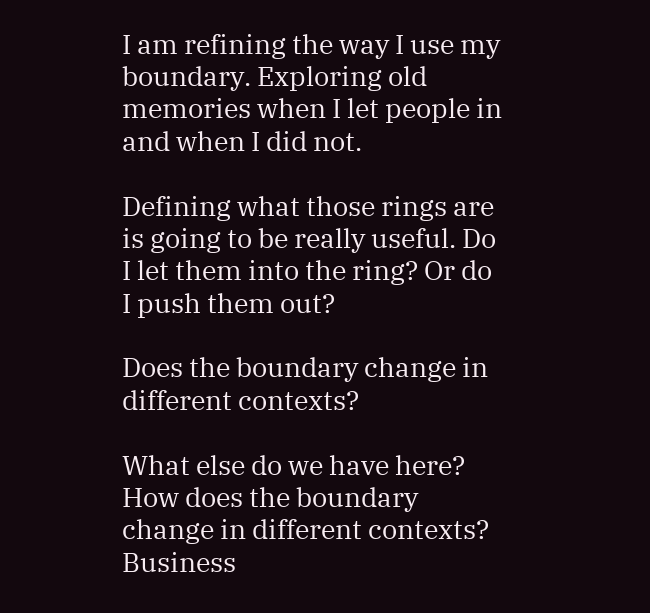I am refining the way I use my boundary. Exploring old memories when I let people in and when I did not.

Defining what those rings are is going to be really useful. Do I let them into the ring? Or do I push them out?

Does the boundary change in different contexts?

What else do we have here? How does the boundary change in different contexts? Business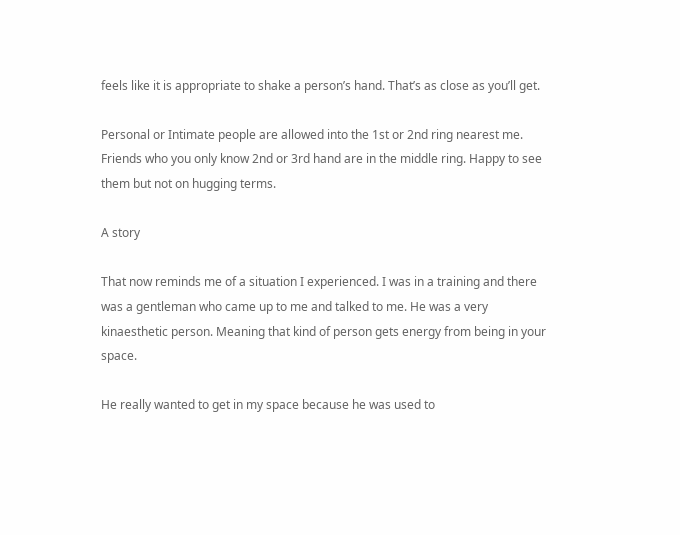feels like it is appropriate to shake a person’s hand. That’s as close as you’ll get.

Personal or Intimate people are allowed into the 1st or 2nd ring nearest me. Friends who you only know 2nd or 3rd hand are in the middle ring. Happy to see them but not on hugging terms.

A story

That now reminds me of a situation I experienced. I was in a training and there was a gentleman who came up to me and talked to me. He was a very kinaesthetic person. Meaning that kind of person gets energy from being in your space.

He really wanted to get in my space because he was used to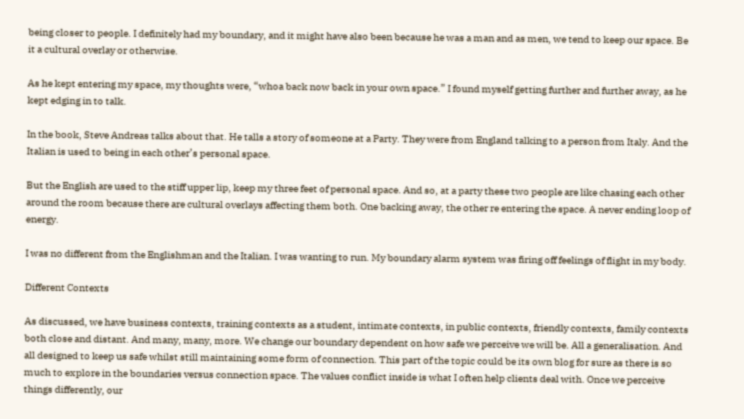being closer to people. I definitely had my boundary, and it might have also been because he was a man and as men, we tend to keep our space. Be it a cultural overlay or otherwise.

As he kept entering my space, my thoughts were, “whoa back now back in your own space.” I found myself getting further and further away, as he kept edging in to talk.

In the book, Steve Andreas talks about that. He talls a story of someone at a Party. They were from England talking to a person from Italy. And the Italian is used to being in each other’s personal space.

But the English are used to the stiff upper lip, keep my three feet of personal space. And so, at a party these two people are like chasing each other around the room because there are cultural overlays affecting them both. One backing away, the other re entering the space. A never ending loop of energy.

I was no different from the Englishman and the Italian. I was wanting to run. My boundary alarm system was firing off feelings of flight in my body.

Different Contexts

As discussed, we have business contexts, training contexts as a student, intimate contexts, in public contexts, friendly contexts, family contexts both close and distant. And many, many, more. We change our boundary dependent on how safe we perceive we will be. All a generalisation. And all designed to keep us safe whilst still maintaining some form of connection. This part of the topic could be its own blog for sure as there is so much to explore in the boundaries versus connection space. The values conflict inside is what I often help clients deal with. Once we perceive things differently, our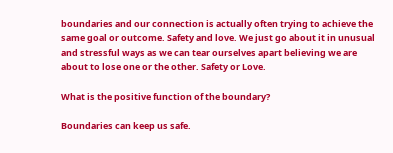boundaries and our connection is actually often trying to achieve the same goal or outcome. Safety and love. We just go about it in unusual and stressful ways as we can tear ourselves apart believing we are about to lose one or the other. Safety or Love.

What is the positive function of the boundary?

Boundaries can keep us safe.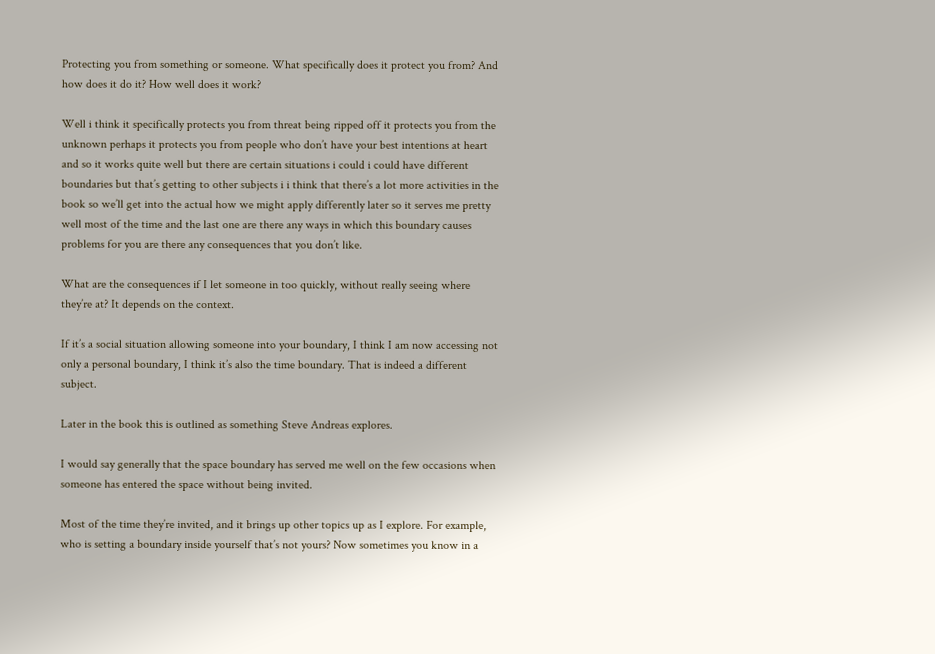Protecting you from something or someone. What specifically does it protect you from? And how does it do it? How well does it work?

Well i think it specifically protects you from threat being ripped off it protects you from the unknown perhaps it protects you from people who don’t have your best intentions at heart and so it works quite well but there are certain situations i could i could have different boundaries but that’s getting to other subjects i i think that there’s a lot more activities in the book so we’ll get into the actual how we might apply differently later so it serves me pretty well most of the time and the last one are there any ways in which this boundary causes problems for you are there any consequences that you don’t like.

What are the consequences if I let someone in too quickly, without really seeing where they’re at? It depends on the context.

If it’s a social situation allowing someone into your boundary, I think I am now accessing not only a personal boundary, I think it’s also the time boundary. That is indeed a different subject.

Later in the book this is outlined as something Steve Andreas explores.

I would say generally that the space boundary has served me well on the few occasions when someone has entered the space without being invited.

Most of the time they’re invited, and it brings up other topics up as I explore. For example, who is setting a boundary inside yourself that’s not yours? Now sometimes you know in a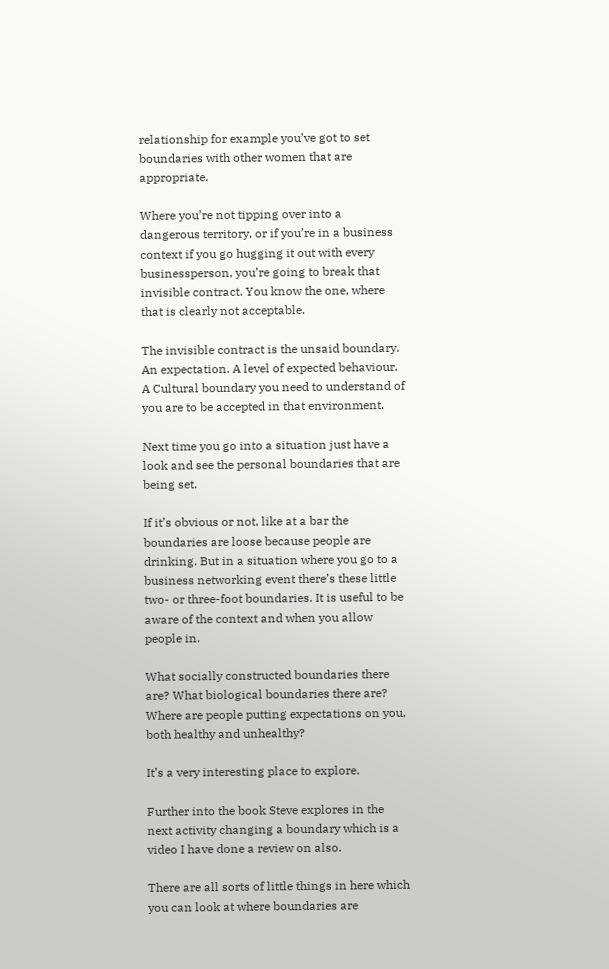relationship for example you’ve got to set boundaries with other women that are appropriate.

Where you’re not tipping over into a dangerous territory, or if you’re in a business context if you go hugging it out with every businessperson, you’re going to break that invisible contract. You know the one, where that is clearly not acceptable.

The invisible contract is the unsaid boundary. An expectation. A level of expected behaviour. A Cultural boundary you need to understand of you are to be accepted in that environment.

Next time you go into a situation just have a look and see the personal boundaries that are being set.

If it’s obvious or not, like at a bar the boundaries are loose because people are drinking. But in a situation where you go to a business networking event there’s these little two- or three-foot boundaries. It is useful to be aware of the context and when you allow people in.

What socially constructed boundaries there are? What biological boundaries there are? Where are people putting expectations on you, both healthy and unhealthy?

It’s a very interesting place to explore.

Further into the book Steve explores in the next activity changing a boundary which is a video I have done a review on also.

There are all sorts of little things in here which you can look at where boundaries are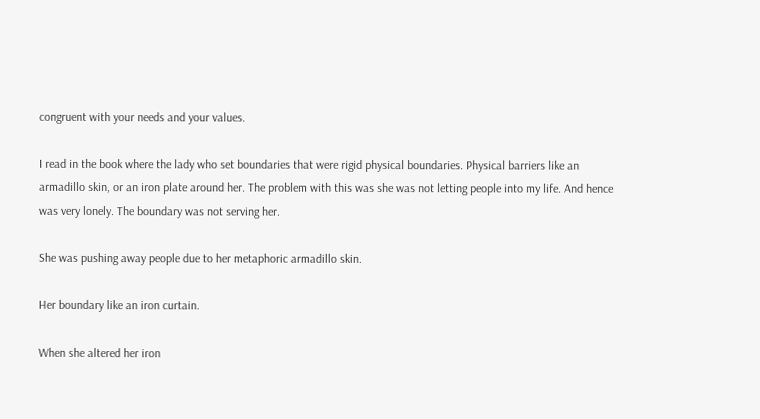congruent with your needs and your values.

I read in the book where the lady who set boundaries that were rigid physical boundaries. Physical barriers like an armadillo skin, or an iron plate around her. The problem with this was she was not letting people into my life. And hence was very lonely. The boundary was not serving her.

She was pushing away people due to her metaphoric armadillo skin.

Her boundary like an iron curtain.

When she altered her iron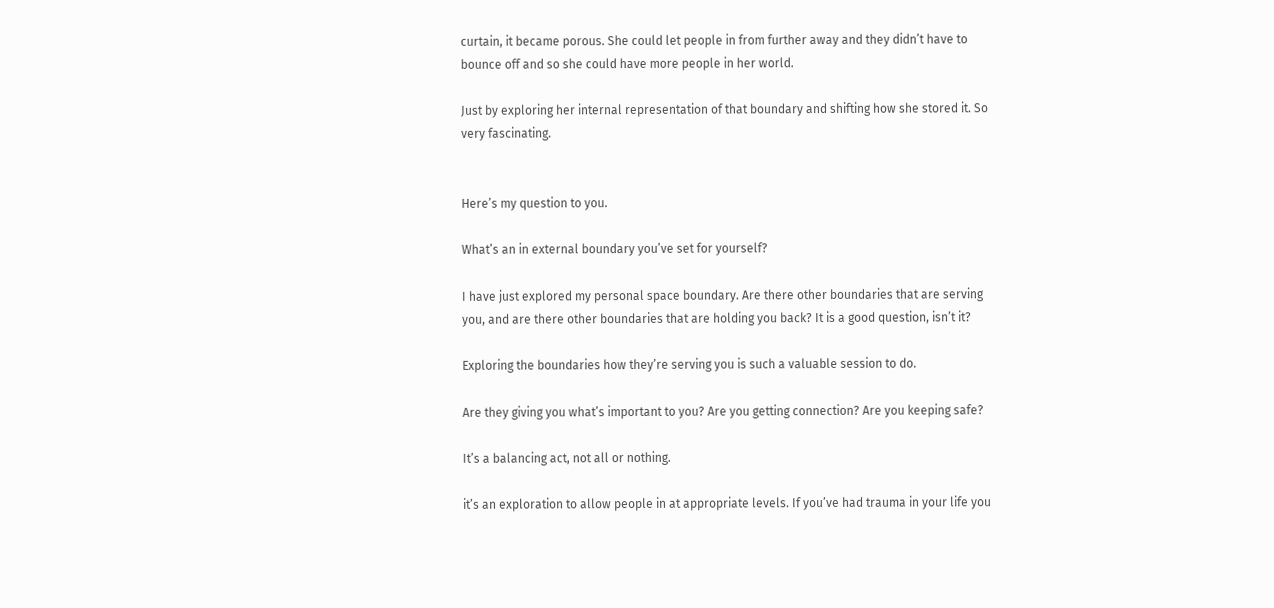curtain, it became porous. She could let people in from further away and they didn’t have to bounce off and so she could have more people in her world.

Just by exploring her internal representation of that boundary and shifting how she stored it. So very fascinating.


Here’s my question to you.

What’s an in external boundary you’ve set for yourself?

I have just explored my personal space boundary. Are there other boundaries that are serving you, and are there other boundaries that are holding you back? It is a good question, isn’t it?

Exploring the boundaries how they’re serving you is such a valuable session to do.

Are they giving you what’s important to you? Are you getting connection? Are you keeping safe?

It’s a balancing act, not all or nothing.

it’s an exploration to allow people in at appropriate levels. If you’ve had trauma in your life you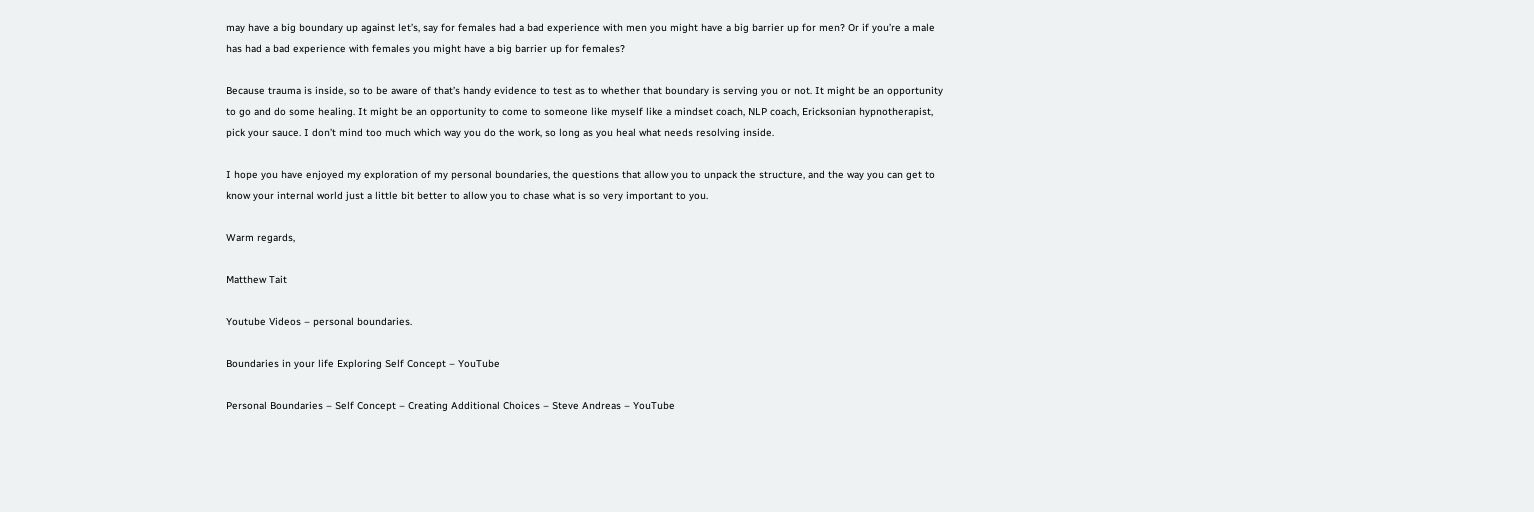may have a big boundary up against let’s, say for females had a bad experience with men you might have a big barrier up for men? Or if you’re a male has had a bad experience with females you might have a big barrier up for females?

Because trauma is inside, so to be aware of that’s handy evidence to test as to whether that boundary is serving you or not. It might be an opportunity to go and do some healing. It might be an opportunity to come to someone like myself like a mindset coach, NLP coach, Ericksonian hypnotherapist, pick your sauce. I don’t mind too much which way you do the work, so long as you heal what needs resolving inside.

I hope you have enjoyed my exploration of my personal boundaries, the questions that allow you to unpack the structure, and the way you can get to know your internal world just a little bit better to allow you to chase what is so very important to you.

Warm regards,

Matthew Tait

Youtube Videos – personal boundaries.

Boundaries in your life Exploring Self Concept – YouTube

Personal Boundaries – Self Concept – Creating Additional Choices – Steve Andreas – YouTube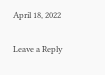April 18, 2022

Leave a Reply